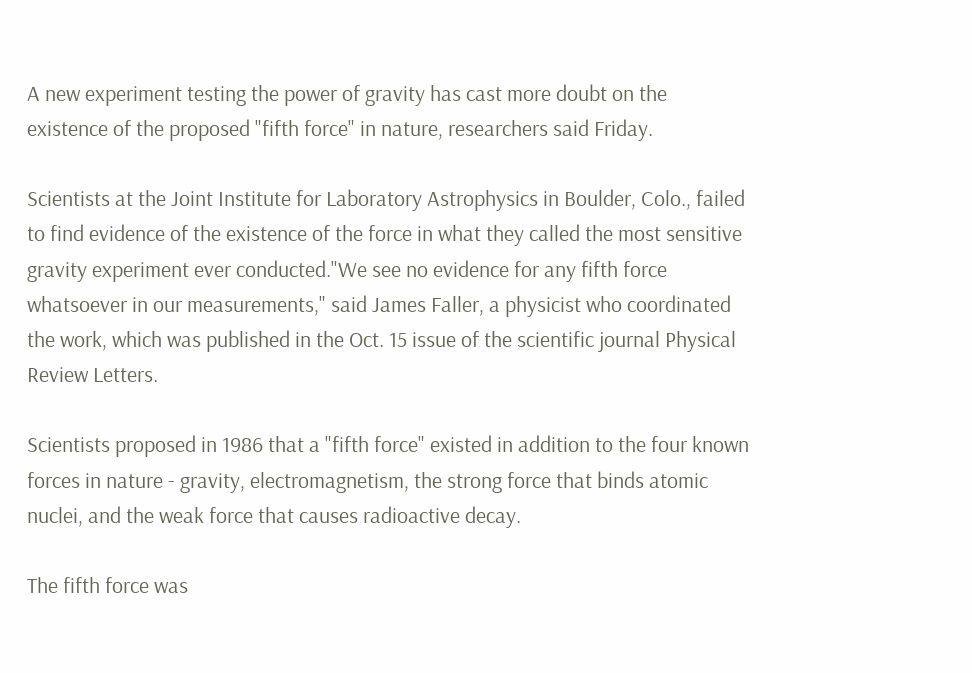A new experiment testing the power of gravity has cast more doubt on the existence of the proposed "fifth force" in nature, researchers said Friday.

Scientists at the Joint Institute for Laboratory Astrophysics in Boulder, Colo., failed to find evidence of the existence of the force in what they called the most sensitive gravity experiment ever conducted."We see no evidence for any fifth force whatsoever in our measurements," said James Faller, a physicist who coordinated the work, which was published in the Oct. 15 issue of the scientific journal Physical Review Letters.

Scientists proposed in 1986 that a "fifth force" existed in addition to the four known forces in nature - gravity, electromagnetism, the strong force that binds atomic nuclei, and the weak force that causes radioactive decay.

The fifth force was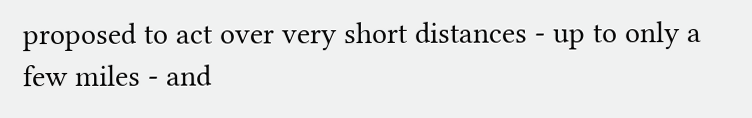proposed to act over very short distances - up to only a few miles - and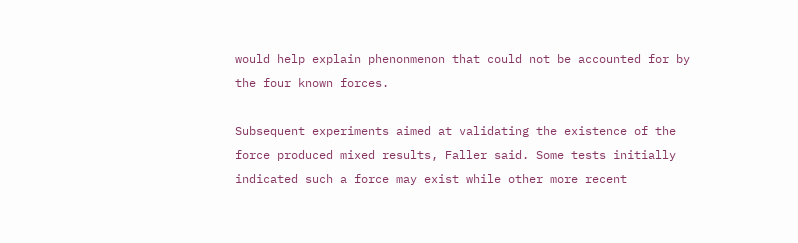would help explain phenonmenon that could not be accounted for by the four known forces.

Subsequent experiments aimed at validating the existence of the force produced mixed results, Faller said. Some tests initially indicated such a force may exist while other more recent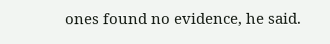ones found no evidence, he said.